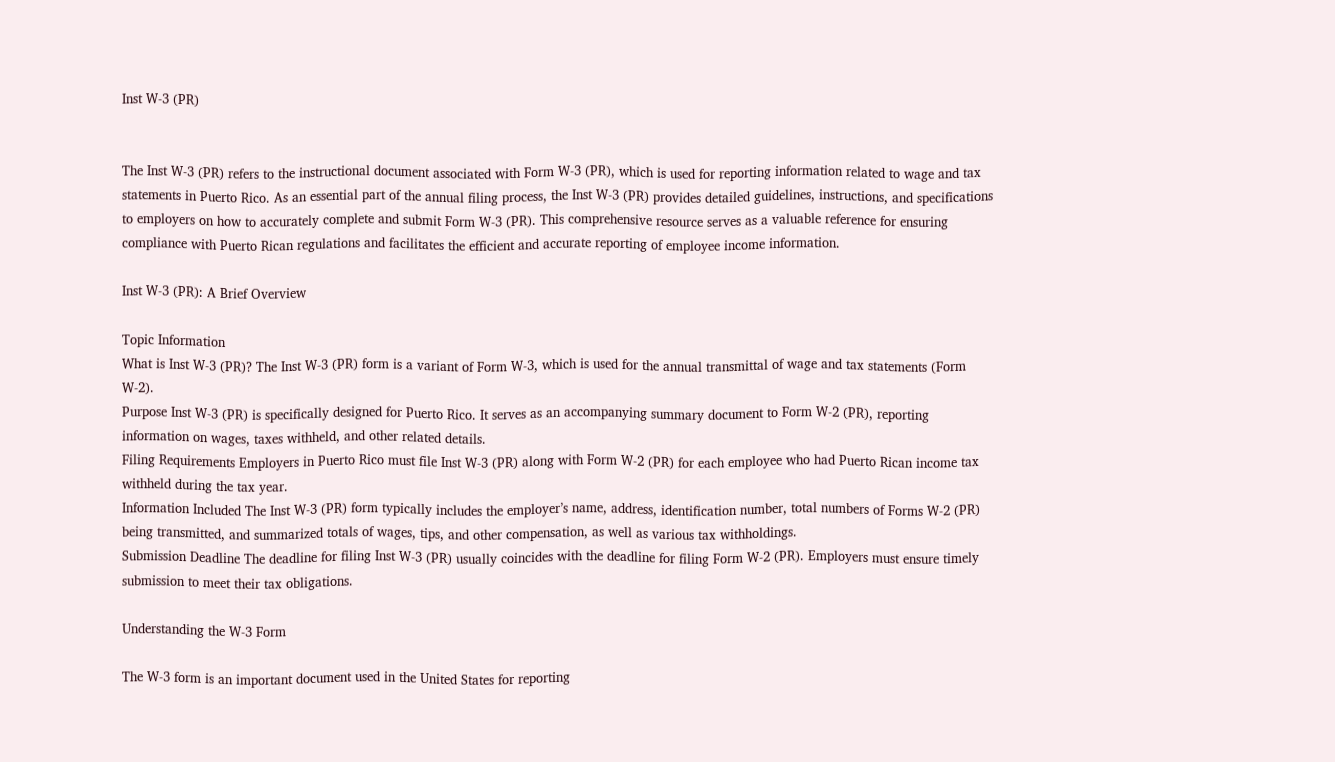Inst W-3 (PR)


The Inst W-3 (PR) refers to the instructional document associated with Form W-3 (PR), which is used for reporting information related to wage and tax statements in Puerto Rico. As an essential part of the annual filing process, the Inst W-3 (PR) provides detailed guidelines, instructions, and specifications to employers on how to accurately complete and submit Form W-3 (PR). This comprehensive resource serves as a valuable reference for ensuring compliance with Puerto Rican regulations and facilitates the efficient and accurate reporting of employee income information.

Inst W-3 (PR): A Brief Overview

Topic Information
What is Inst W-3 (PR)? The Inst W-3 (PR) form is a variant of Form W-3, which is used for the annual transmittal of wage and tax statements (Form W-2).
Purpose Inst W-3 (PR) is specifically designed for Puerto Rico. It serves as an accompanying summary document to Form W-2 (PR), reporting information on wages, taxes withheld, and other related details.
Filing Requirements Employers in Puerto Rico must file Inst W-3 (PR) along with Form W-2 (PR) for each employee who had Puerto Rican income tax withheld during the tax year.
Information Included The Inst W-3 (PR) form typically includes the employer’s name, address, identification number, total numbers of Forms W-2 (PR) being transmitted, and summarized totals of wages, tips, and other compensation, as well as various tax withholdings.
Submission Deadline The deadline for filing Inst W-3 (PR) usually coincides with the deadline for filing Form W-2 (PR). Employers must ensure timely submission to meet their tax obligations.

Understanding the W-3 Form

The W-3 form is an important document used in the United States for reporting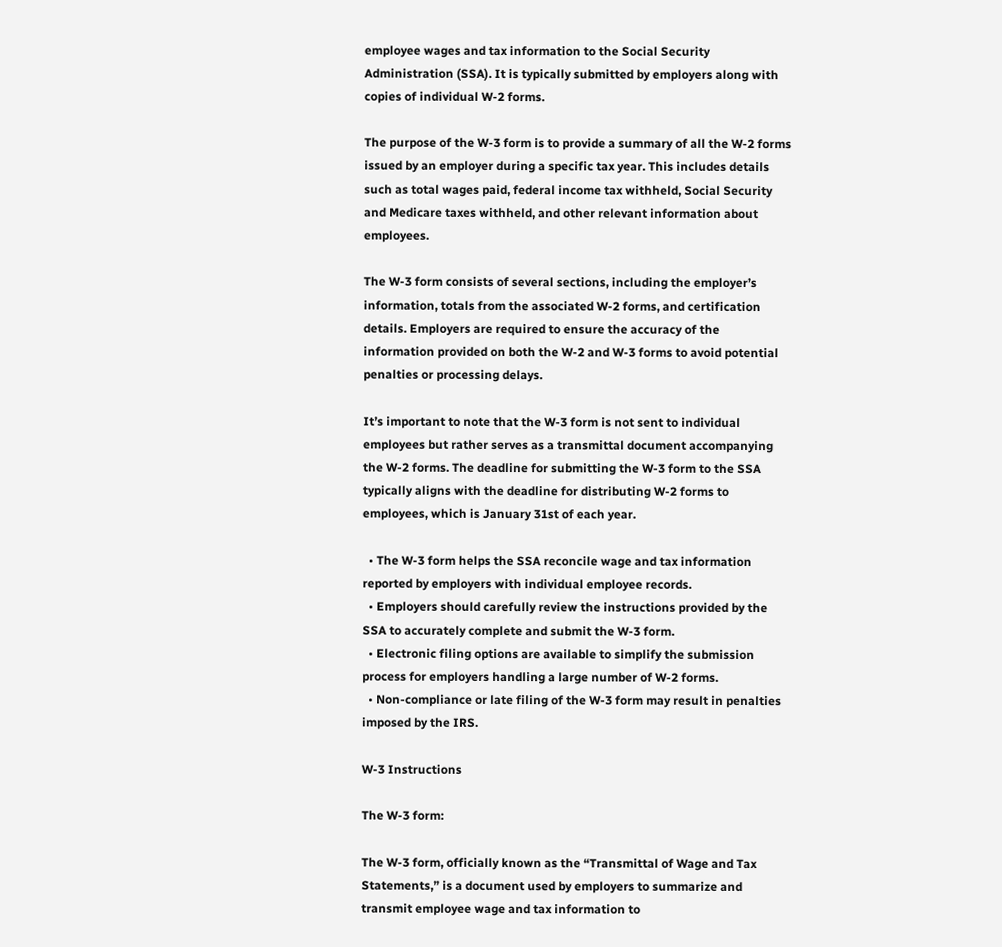employee wages and tax information to the Social Security Administration (SSA). It is typically submitted by employers along with copies of individual W-2 forms.

The purpose of the W-3 form is to provide a summary of all the W-2 forms issued by an employer during a specific tax year. This includes details such as total wages paid, federal income tax withheld, Social Security and Medicare taxes withheld, and other relevant information about employees.

The W-3 form consists of several sections, including the employer’s information, totals from the associated W-2 forms, and certification details. Employers are required to ensure the accuracy of the information provided on both the W-2 and W-3 forms to avoid potential penalties or processing delays.

It’s important to note that the W-3 form is not sent to individual employees but rather serves as a transmittal document accompanying the W-2 forms. The deadline for submitting the W-3 form to the SSA typically aligns with the deadline for distributing W-2 forms to employees, which is January 31st of each year.

  • The W-3 form helps the SSA reconcile wage and tax information reported by employers with individual employee records.
  • Employers should carefully review the instructions provided by the SSA to accurately complete and submit the W-3 form.
  • Electronic filing options are available to simplify the submission process for employers handling a large number of W-2 forms.
  • Non-compliance or late filing of the W-3 form may result in penalties imposed by the IRS.

W-3 Instructions

The W-3 form:

The W-3 form, officially known as the “Transmittal of Wage and Tax Statements,” is a document used by employers to summarize and transmit employee wage and tax information to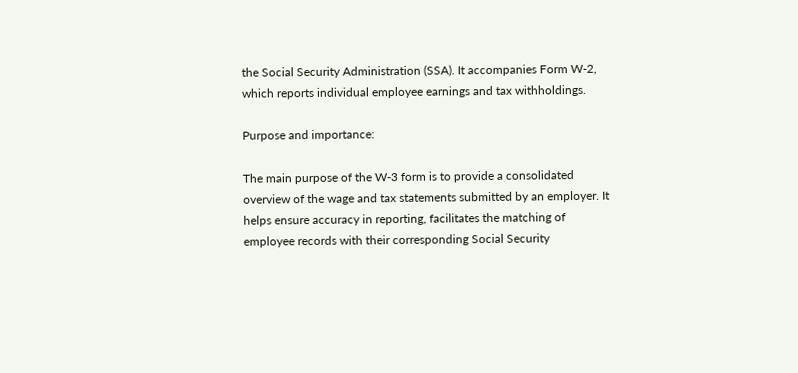the Social Security Administration (SSA). It accompanies Form W-2, which reports individual employee earnings and tax withholdings.

Purpose and importance:

The main purpose of the W-3 form is to provide a consolidated overview of the wage and tax statements submitted by an employer. It helps ensure accuracy in reporting, facilitates the matching of employee records with their corresponding Social Security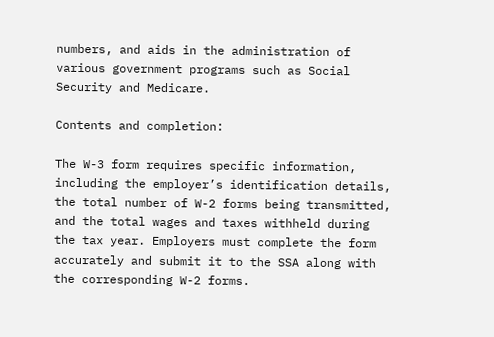numbers, and aids in the administration of various government programs such as Social Security and Medicare.

Contents and completion:

The W-3 form requires specific information, including the employer’s identification details, the total number of W-2 forms being transmitted, and the total wages and taxes withheld during the tax year. Employers must complete the form accurately and submit it to the SSA along with the corresponding W-2 forms.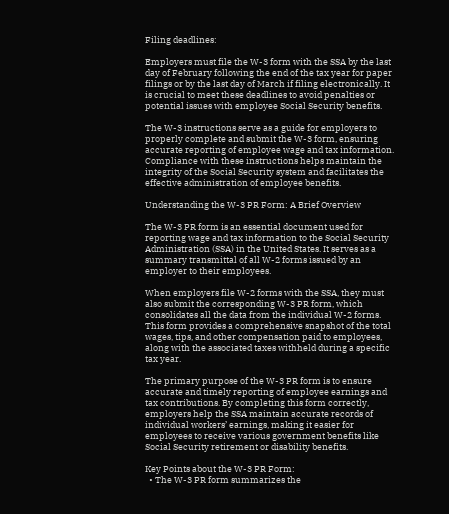Filing deadlines:

Employers must file the W-3 form with the SSA by the last day of February following the end of the tax year for paper filings or by the last day of March if filing electronically. It is crucial to meet these deadlines to avoid penalties or potential issues with employee Social Security benefits.

The W-3 instructions serve as a guide for employers to properly complete and submit the W-3 form, ensuring accurate reporting of employee wage and tax information. Compliance with these instructions helps maintain the integrity of the Social Security system and facilitates the effective administration of employee benefits.

Understanding the W-3 PR Form: A Brief Overview

The W-3 PR form is an essential document used for reporting wage and tax information to the Social Security Administration (SSA) in the United States. It serves as a summary transmittal of all W-2 forms issued by an employer to their employees.

When employers file W-2 forms with the SSA, they must also submit the corresponding W-3 PR form, which consolidates all the data from the individual W-2 forms. This form provides a comprehensive snapshot of the total wages, tips, and other compensation paid to employees, along with the associated taxes withheld during a specific tax year.

The primary purpose of the W-3 PR form is to ensure accurate and timely reporting of employee earnings and tax contributions. By completing this form correctly, employers help the SSA maintain accurate records of individual workers’ earnings, making it easier for employees to receive various government benefits like Social Security retirement or disability benefits.

Key Points about the W-3 PR Form:
  • The W-3 PR form summarizes the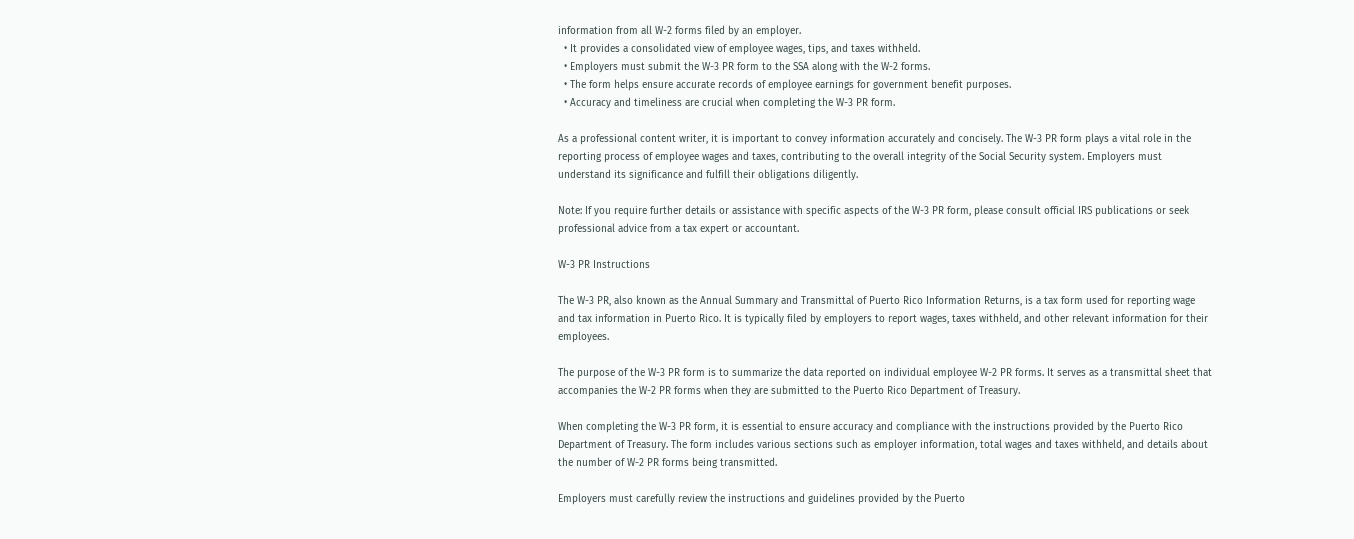information from all W-2 forms filed by an employer.
  • It provides a consolidated view of employee wages, tips, and taxes withheld.
  • Employers must submit the W-3 PR form to the SSA along with the W-2 forms.
  • The form helps ensure accurate records of employee earnings for government benefit purposes.
  • Accuracy and timeliness are crucial when completing the W-3 PR form.

As a professional content writer, it is important to convey information accurately and concisely. The W-3 PR form plays a vital role in the reporting process of employee wages and taxes, contributing to the overall integrity of the Social Security system. Employers must understand its significance and fulfill their obligations diligently.

Note: If you require further details or assistance with specific aspects of the W-3 PR form, please consult official IRS publications or seek professional advice from a tax expert or accountant.

W-3 PR Instructions

The W-3 PR, also known as the Annual Summary and Transmittal of Puerto Rico Information Returns, is a tax form used for reporting wage and tax information in Puerto Rico. It is typically filed by employers to report wages, taxes withheld, and other relevant information for their employees.

The purpose of the W-3 PR form is to summarize the data reported on individual employee W-2 PR forms. It serves as a transmittal sheet that accompanies the W-2 PR forms when they are submitted to the Puerto Rico Department of Treasury.

When completing the W-3 PR form, it is essential to ensure accuracy and compliance with the instructions provided by the Puerto Rico Department of Treasury. The form includes various sections such as employer information, total wages and taxes withheld, and details about the number of W-2 PR forms being transmitted.

Employers must carefully review the instructions and guidelines provided by the Puerto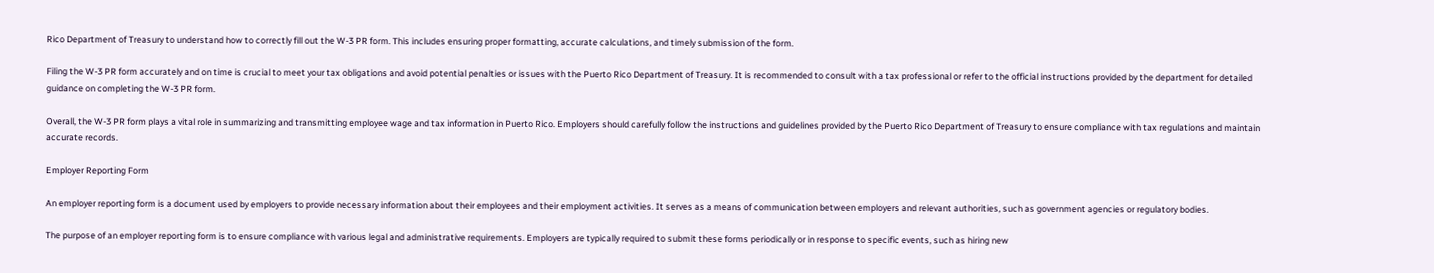Rico Department of Treasury to understand how to correctly fill out the W-3 PR form. This includes ensuring proper formatting, accurate calculations, and timely submission of the form.

Filing the W-3 PR form accurately and on time is crucial to meet your tax obligations and avoid potential penalties or issues with the Puerto Rico Department of Treasury. It is recommended to consult with a tax professional or refer to the official instructions provided by the department for detailed guidance on completing the W-3 PR form.

Overall, the W-3 PR form plays a vital role in summarizing and transmitting employee wage and tax information in Puerto Rico. Employers should carefully follow the instructions and guidelines provided by the Puerto Rico Department of Treasury to ensure compliance with tax regulations and maintain accurate records.

Employer Reporting Form

An employer reporting form is a document used by employers to provide necessary information about their employees and their employment activities. It serves as a means of communication between employers and relevant authorities, such as government agencies or regulatory bodies.

The purpose of an employer reporting form is to ensure compliance with various legal and administrative requirements. Employers are typically required to submit these forms periodically or in response to specific events, such as hiring new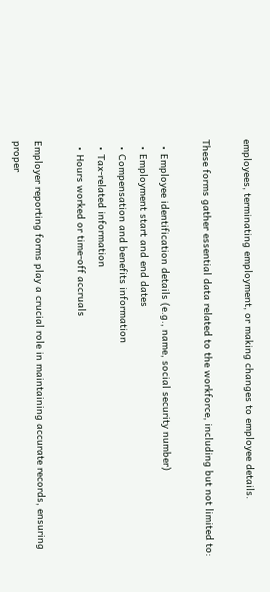employees, terminating employment, or making changes to employee details.

These forms gather essential data related to the workforce, including but not limited to:

  • Employee identification details (e.g., name, social security number)
  • Employment start and end dates
  • Compensation and benefits information
  • Tax-related information
  • Hours worked or time-off accruals

Employer reporting forms play a crucial role in maintaining accurate records, ensuring proper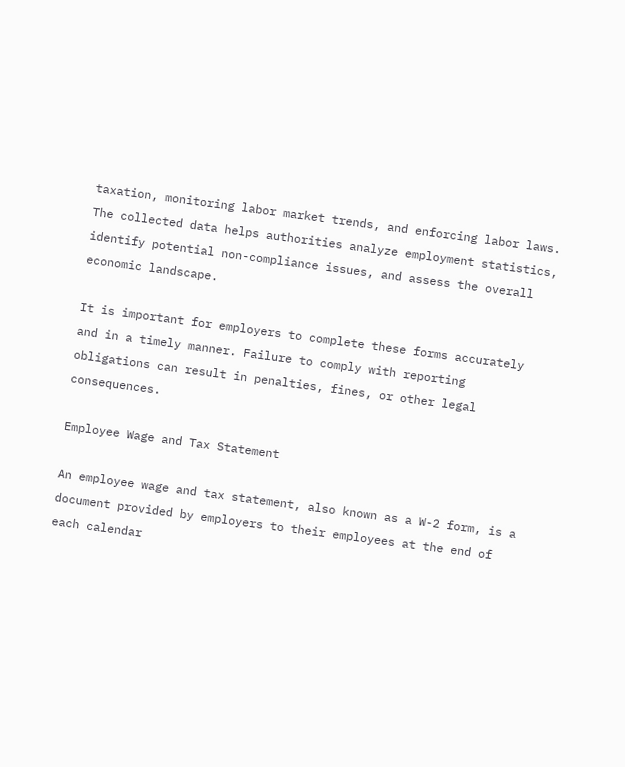taxation, monitoring labor market trends, and enforcing labor laws. The collected data helps authorities analyze employment statistics, identify potential non-compliance issues, and assess the overall economic landscape.

It is important for employers to complete these forms accurately and in a timely manner. Failure to comply with reporting obligations can result in penalties, fines, or other legal consequences.

Employee Wage and Tax Statement

An employee wage and tax statement, also known as a W-2 form, is a document provided by employers to their employees at the end of each calendar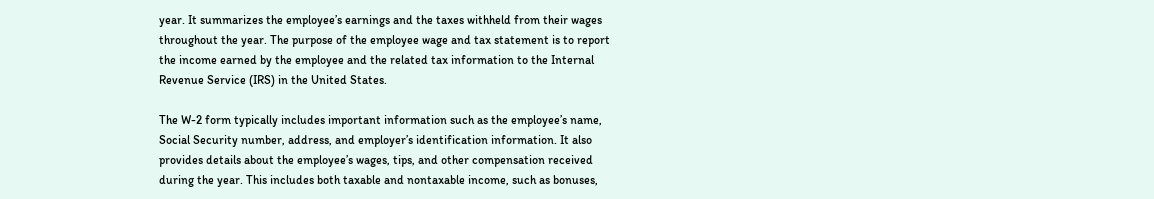year. It summarizes the employee’s earnings and the taxes withheld from their wages throughout the year. The purpose of the employee wage and tax statement is to report the income earned by the employee and the related tax information to the Internal Revenue Service (IRS) in the United States.

The W-2 form typically includes important information such as the employee’s name, Social Security number, address, and employer’s identification information. It also provides details about the employee’s wages, tips, and other compensation received during the year. This includes both taxable and nontaxable income, such as bonuses,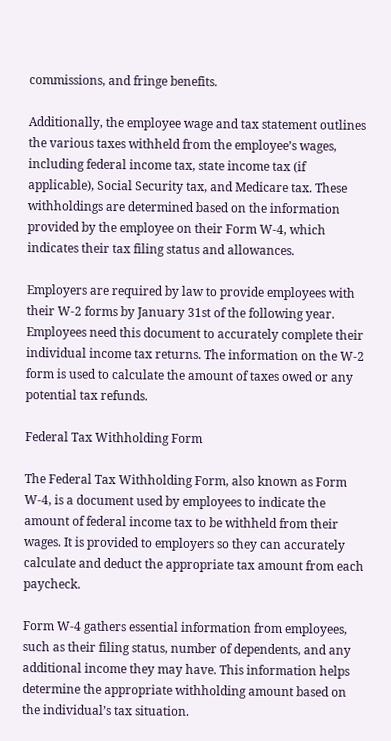commissions, and fringe benefits.

Additionally, the employee wage and tax statement outlines the various taxes withheld from the employee’s wages, including federal income tax, state income tax (if applicable), Social Security tax, and Medicare tax. These withholdings are determined based on the information provided by the employee on their Form W-4, which indicates their tax filing status and allowances.

Employers are required by law to provide employees with their W-2 forms by January 31st of the following year. Employees need this document to accurately complete their individual income tax returns. The information on the W-2 form is used to calculate the amount of taxes owed or any potential tax refunds.

Federal Tax Withholding Form

The Federal Tax Withholding Form, also known as Form W-4, is a document used by employees to indicate the amount of federal income tax to be withheld from their wages. It is provided to employers so they can accurately calculate and deduct the appropriate tax amount from each paycheck.

Form W-4 gathers essential information from employees, such as their filing status, number of dependents, and any additional income they may have. This information helps determine the appropriate withholding amount based on the individual’s tax situation.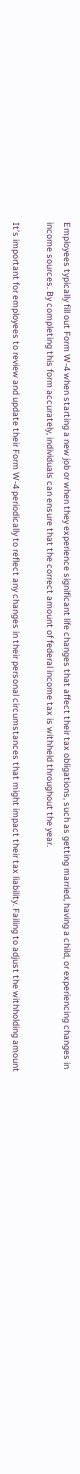Employees typically fill out Form W-4 when starting a new job or when they experience significant life changes that affect their tax obligations, such as getting married, having a child, or experiencing changes in income sources. By completing this form accurately, individuals can ensure that the correct amount of federal income tax is withheld throughout the year.

It’s important for employees to review and update their Form W-4 periodically to reflect any changes in their personal circumstances that might impact their tax liability. Failing to adjust the withholding amount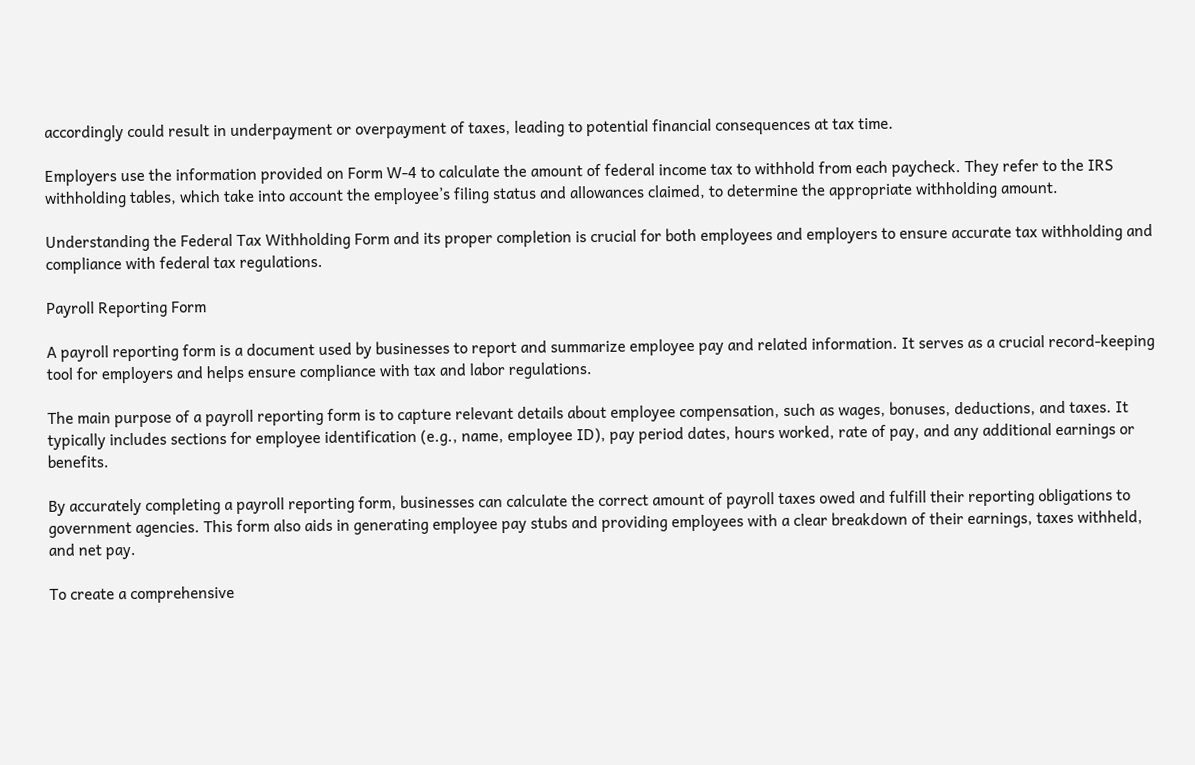accordingly could result in underpayment or overpayment of taxes, leading to potential financial consequences at tax time.

Employers use the information provided on Form W-4 to calculate the amount of federal income tax to withhold from each paycheck. They refer to the IRS withholding tables, which take into account the employee’s filing status and allowances claimed, to determine the appropriate withholding amount.

Understanding the Federal Tax Withholding Form and its proper completion is crucial for both employees and employers to ensure accurate tax withholding and compliance with federal tax regulations.

Payroll Reporting Form

A payroll reporting form is a document used by businesses to report and summarize employee pay and related information. It serves as a crucial record-keeping tool for employers and helps ensure compliance with tax and labor regulations.

The main purpose of a payroll reporting form is to capture relevant details about employee compensation, such as wages, bonuses, deductions, and taxes. It typically includes sections for employee identification (e.g., name, employee ID), pay period dates, hours worked, rate of pay, and any additional earnings or benefits.

By accurately completing a payroll reporting form, businesses can calculate the correct amount of payroll taxes owed and fulfill their reporting obligations to government agencies. This form also aids in generating employee pay stubs and providing employees with a clear breakdown of their earnings, taxes withheld, and net pay.

To create a comprehensive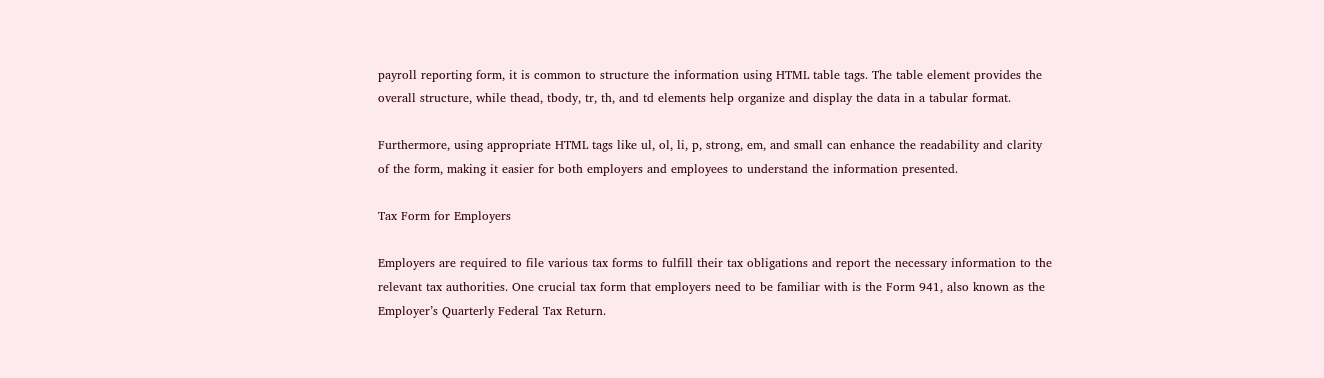payroll reporting form, it is common to structure the information using HTML table tags. The table element provides the overall structure, while thead, tbody, tr, th, and td elements help organize and display the data in a tabular format.

Furthermore, using appropriate HTML tags like ul, ol, li, p, strong, em, and small can enhance the readability and clarity of the form, making it easier for both employers and employees to understand the information presented.

Tax Form for Employers

Employers are required to file various tax forms to fulfill their tax obligations and report the necessary information to the relevant tax authorities. One crucial tax form that employers need to be familiar with is the Form 941, also known as the Employer’s Quarterly Federal Tax Return.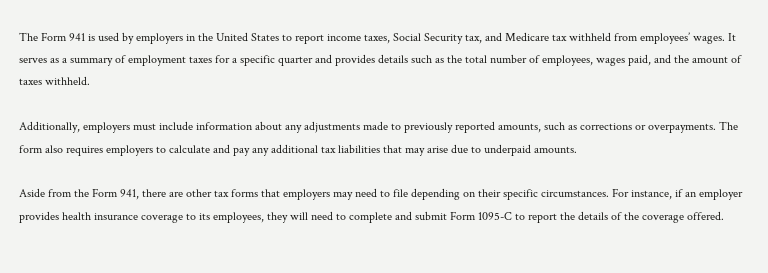The Form 941 is used by employers in the United States to report income taxes, Social Security tax, and Medicare tax withheld from employees’ wages. It serves as a summary of employment taxes for a specific quarter and provides details such as the total number of employees, wages paid, and the amount of taxes withheld.

Additionally, employers must include information about any adjustments made to previously reported amounts, such as corrections or overpayments. The form also requires employers to calculate and pay any additional tax liabilities that may arise due to underpaid amounts.

Aside from the Form 941, there are other tax forms that employers may need to file depending on their specific circumstances. For instance, if an employer provides health insurance coverage to its employees, they will need to complete and submit Form 1095-C to report the details of the coverage offered.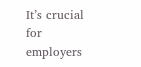It’s crucial for employers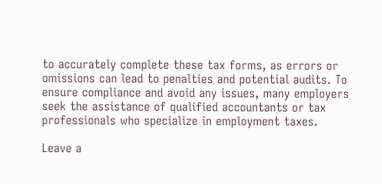to accurately complete these tax forms, as errors or omissions can lead to penalties and potential audits. To ensure compliance and avoid any issues, many employers seek the assistance of qualified accountants or tax professionals who specialize in employment taxes.

Leave a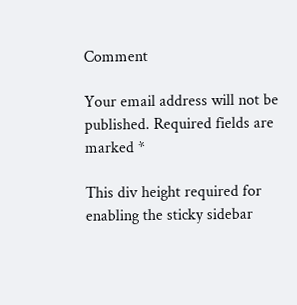Comment

Your email address will not be published. Required fields are marked *

This div height required for enabling the sticky sidebar